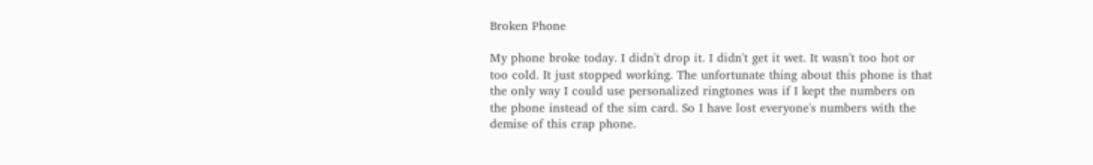Broken Phone

My phone broke today. I didn't drop it. I didn't get it wet. It wasn't too hot or too cold. It just stopped working. The unfortunate thing about this phone is that the only way I could use personalized ringtones was if I kept the numbers on the phone instead of the sim card. So I have lost everyone's numbers with the demise of this crap phone.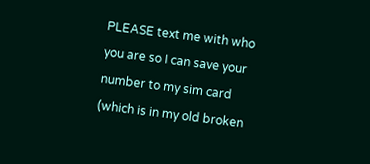PLEASE text me with who you are so I can save your number to my sim card (which is in my old broken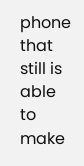phone that still is able to make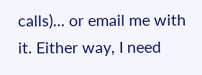calls)... or email me with it. Either way, I need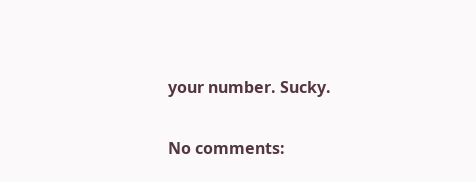your number. Sucky.

No comments: